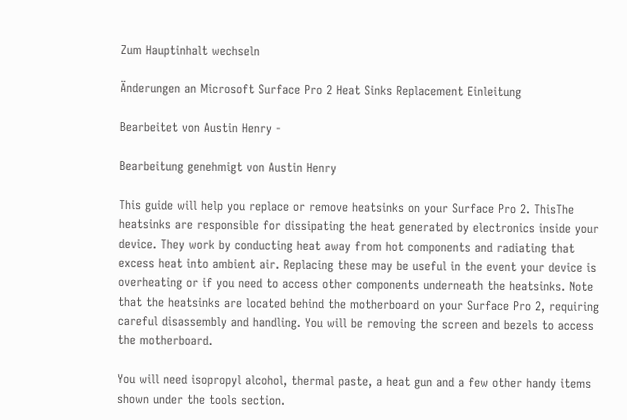Zum Hauptinhalt wechseln

Änderungen an Microsoft Surface Pro 2 Heat Sinks Replacement Einleitung

Bearbeitet von Austin Henry -

Bearbeitung genehmigt von Austin Henry

This guide will help you replace or remove heatsinks on your Surface Pro 2. ThisThe heatsinks are responsible for dissipating the heat generated by electronics inside your device. They work by conducting heat away from hot components and radiating that excess heat into ambient air. Replacing these may be useful in the event your device is overheating or if you need to access other components underneath the heatsinks. Note that the heatsinks are located behind the motherboard on your Surface Pro 2, requiring careful disassembly and handling. You will be removing the screen and bezels to access the motherboard.

You will need isopropyl alcohol, thermal paste, a heat gun and a few other handy items shown under the tools section.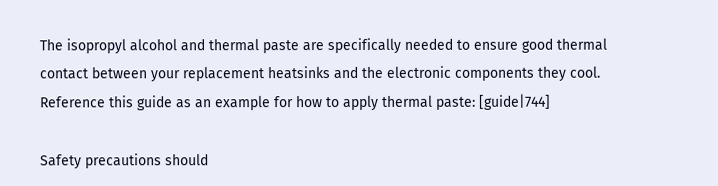The isopropyl alcohol and thermal paste are specifically needed to ensure good thermal contact between your replacement heatsinks and the electronic components they cool. Reference this guide as an example for how to apply thermal paste: [guide|744]

Safety precautions should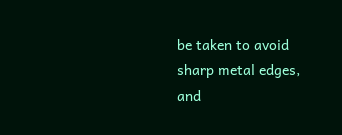be taken to avoid sharp metal edges, and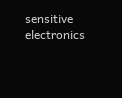sensitive electronics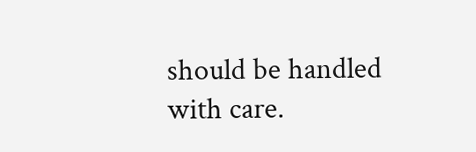should be handled with care.